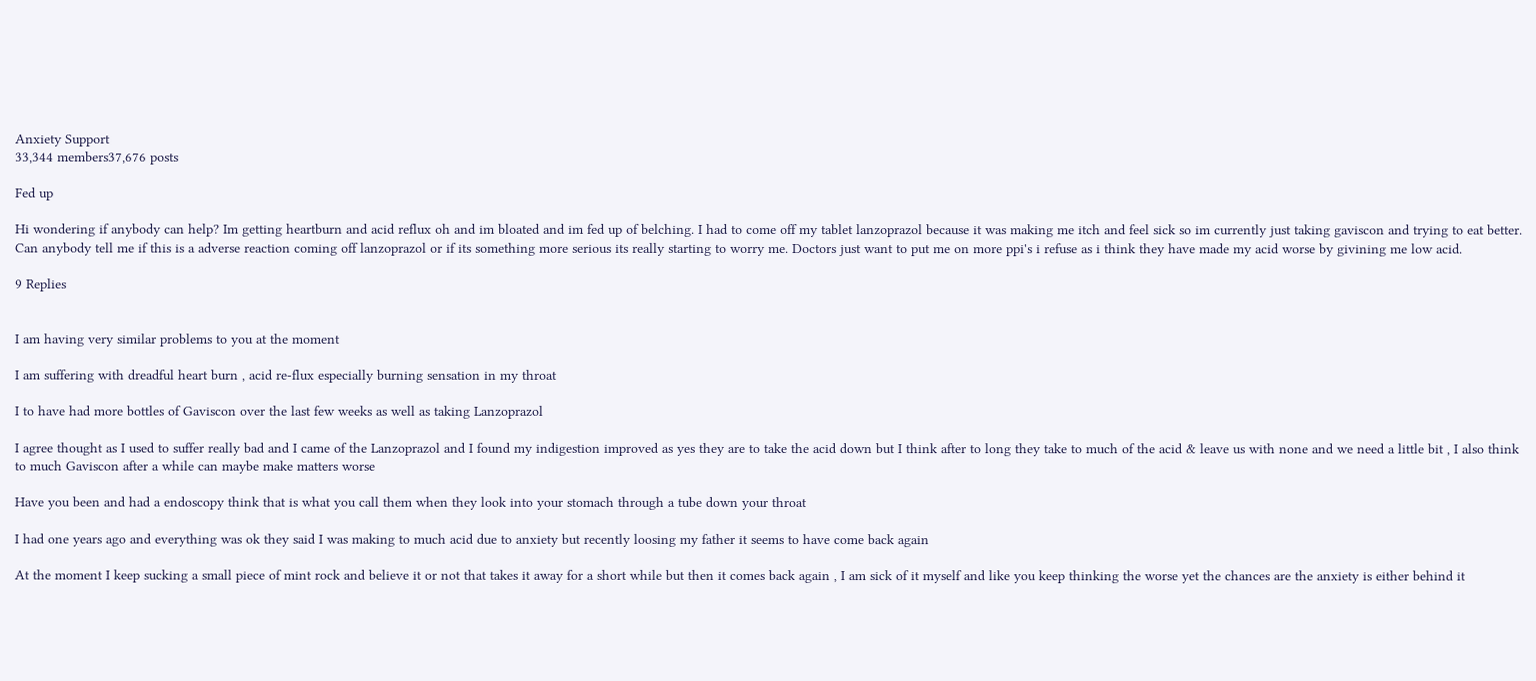Anxiety Support
33,344 members37,676 posts

Fed up

Hi wondering if anybody can help? Im getting heartburn and acid reflux oh and im bloated and im fed up of belching. I had to come off my tablet lanzoprazol because it was making me itch and feel sick so im currently just taking gaviscon and trying to eat better. Can anybody tell me if this is a adverse reaction coming off lanzoprazol or if its something more serious its really starting to worry me. Doctors just want to put me on more ppi's i refuse as i think they have made my acid worse by givining me low acid.

9 Replies


I am having very similar problems to you at the moment

I am suffering with dreadful heart burn , acid re-flux especially burning sensation in my throat

I to have had more bottles of Gaviscon over the last few weeks as well as taking Lanzoprazol

I agree thought as I used to suffer really bad and I came of the Lanzoprazol and I found my indigestion improved as yes they are to take the acid down but I think after to long they take to much of the acid & leave us with none and we need a little bit , I also think to much Gaviscon after a while can maybe make matters worse

Have you been and had a endoscopy think that is what you call them when they look into your stomach through a tube down your throat

I had one years ago and everything was ok they said I was making to much acid due to anxiety but recently loosing my father it seems to have come back again

At the moment I keep sucking a small piece of mint rock and believe it or not that takes it away for a short while but then it comes back again , I am sick of it myself and like you keep thinking the worse yet the chances are the anxiety is either behind it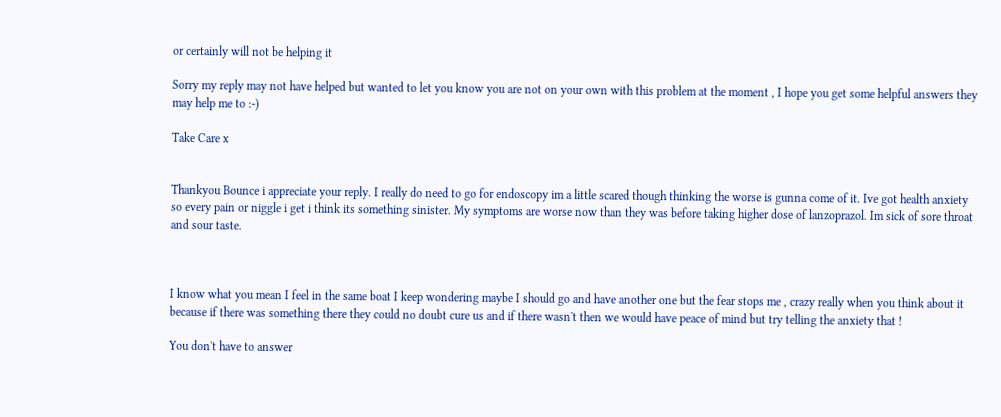or certainly will not be helping it

Sorry my reply may not have helped but wanted to let you know you are not on your own with this problem at the moment , I hope you get some helpful answers they may help me to :-)

Take Care x


Thankyou Bounce i appreciate your reply. I really do need to go for endoscopy im a little scared though thinking the worse is gunna come of it. Ive got health anxiety so every pain or niggle i get i think its something sinister. My symptoms are worse now than they was before taking higher dose of lanzoprazol. Im sick of sore throat and sour taste.



I know what you mean I feel in the same boat I keep wondering maybe I should go and have another one but the fear stops me , crazy really when you think about it because if there was something there they could no doubt cure us and if there wasn't then we would have peace of mind but try telling the anxiety that !

You don't have to answer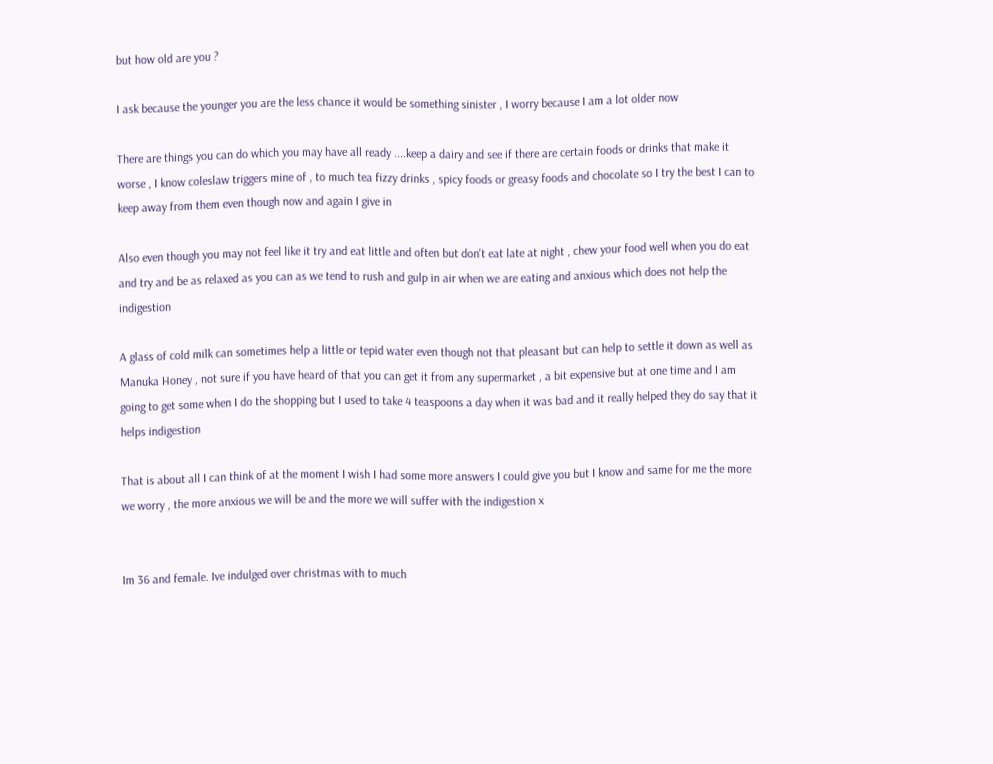but how old are you ?

I ask because the younger you are the less chance it would be something sinister , I worry because I am a lot older now

There are things you can do which you may have all ready ....keep a dairy and see if there are certain foods or drinks that make it worse , I know coleslaw triggers mine of , to much tea fizzy drinks , spicy foods or greasy foods and chocolate so I try the best I can to keep away from them even though now and again I give in

Also even though you may not feel like it try and eat little and often but don't eat late at night , chew your food well when you do eat and try and be as relaxed as you can as we tend to rush and gulp in air when we are eating and anxious which does not help the indigestion

A glass of cold milk can sometimes help a little or tepid water even though not that pleasant but can help to settle it down as well as Manuka Honey , not sure if you have heard of that you can get it from any supermarket , a bit expensive but at one time and I am going to get some when I do the shopping but I used to take 4 teaspoons a day when it was bad and it really helped they do say that it helps indigestion

That is about all I can think of at the moment I wish I had some more answers I could give you but I know and same for me the more we worry , the more anxious we will be and the more we will suffer with the indigestion x


Im 36 and female. Ive indulged over christmas with to much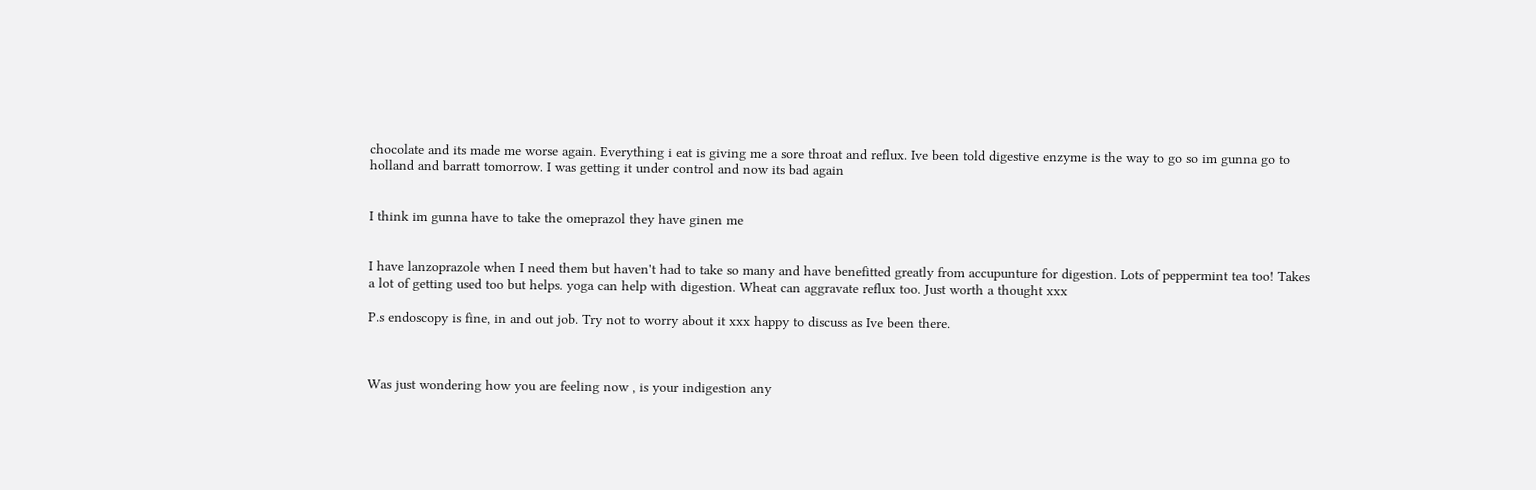chocolate and its made me worse again. Everything i eat is giving me a sore throat and reflux. Ive been told digestive enzyme is the way to go so im gunna go to holland and barratt tomorrow. I was getting it under control and now its bad again


I think im gunna have to take the omeprazol they have ginen me


I have lanzoprazole when I need them but haven't had to take so many and have benefitted greatly from accupunture for digestion. Lots of peppermint tea too! Takes a lot of getting used too but helps. yoga can help with digestion. Wheat can aggravate reflux too. Just worth a thought xxx

P.s endoscopy is fine, in and out job. Try not to worry about it xxx happy to discuss as Ive been there.



Was just wondering how you are feeling now , is your indigestion any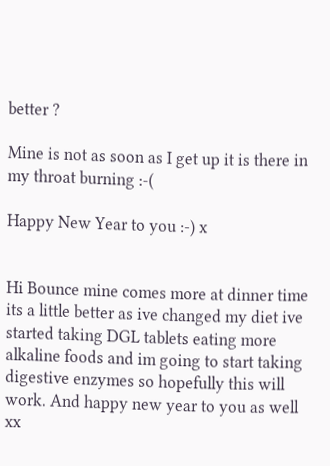better ?

Mine is not as soon as I get up it is there in my throat burning :-(

Happy New Year to you :-) x


Hi Bounce mine comes more at dinner time its a little better as ive changed my diet ive started taking DGL tablets eating more alkaline foods and im going to start taking digestive enzymes so hopefully this will work. And happy new year to you as well xx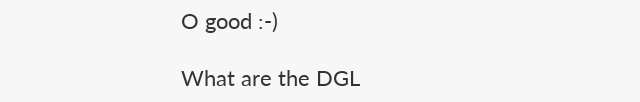O good :-)

What are the DGL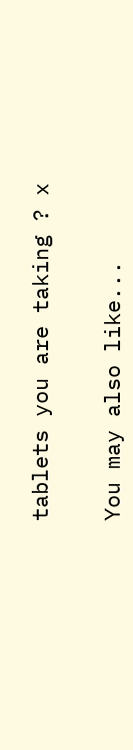tablets you are taking ? x


You may also like...